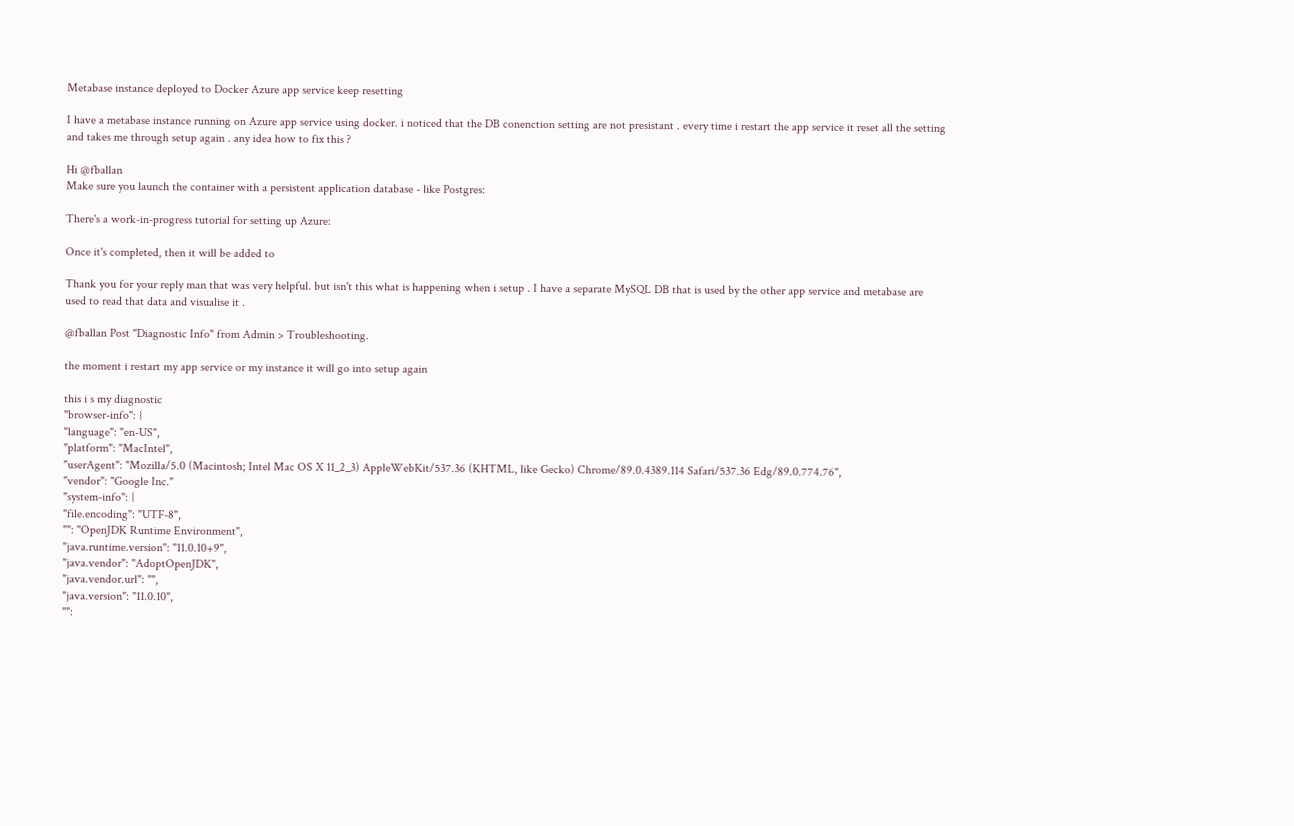Metabase instance deployed to Docker Azure app service keep resetting

I have a metabase instance running on Azure app service using docker. i noticed that the DB conenction setting are not presistant . every time i restart the app service it reset all the setting and takes me through setup again . any idea how to fix this ?

Hi @fballan
Make sure you launch the container with a persistent application database - like Postgres:

There's a work-in-progress tutorial for setting up Azure:

Once it's completed, then it will be added to

Thank you for your reply man that was very helpful. but isn't this what is happening when i setup . I have a separate MySQL DB that is used by the other app service and metabase are used to read that data and visualise it .

@fballan Post "Diagnostic Info" from Admin > Troubleshooting.

the moment i restart my app service or my instance it will go into setup again

this i s my diagnostic
"browser-info": {
"language": "en-US",
"platform": "MacIntel",
"userAgent": "Mozilla/5.0 (Macintosh; Intel Mac OS X 11_2_3) AppleWebKit/537.36 (KHTML, like Gecko) Chrome/89.0.4389.114 Safari/537.36 Edg/89.0.774.76",
"vendor": "Google Inc."
"system-info": {
"file.encoding": "UTF-8",
"": "OpenJDK Runtime Environment",
"java.runtime.version": "11.0.10+9",
"java.vendor": "AdoptOpenJDK",
"java.vendor.url": "",
"java.version": "11.0.10",
"":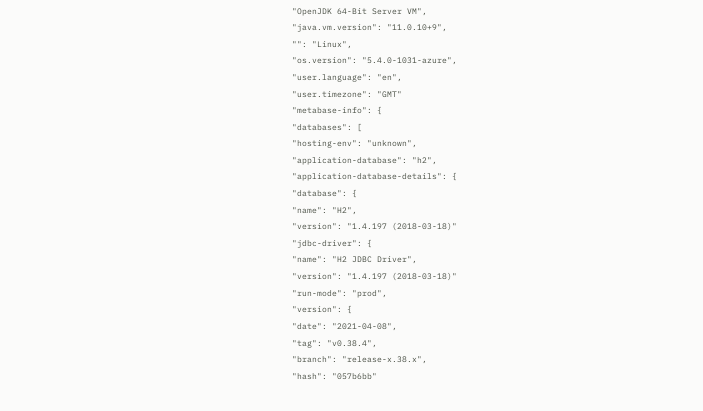"OpenJDK 64-Bit Server VM",
"java.vm.version": "11.0.10+9",
"": "Linux",
"os.version": "5.4.0-1031-azure",
"user.language": "en",
"user.timezone": "GMT"
"metabase-info": {
"databases": [
"hosting-env": "unknown",
"application-database": "h2",
"application-database-details": {
"database": {
"name": "H2",
"version": "1.4.197 (2018-03-18)"
"jdbc-driver": {
"name": "H2 JDBC Driver",
"version": "1.4.197 (2018-03-18)"
"run-mode": "prod",
"version": {
"date": "2021-04-08",
"tag": "v0.38.4",
"branch": "release-x.38.x",
"hash": "057b6bb"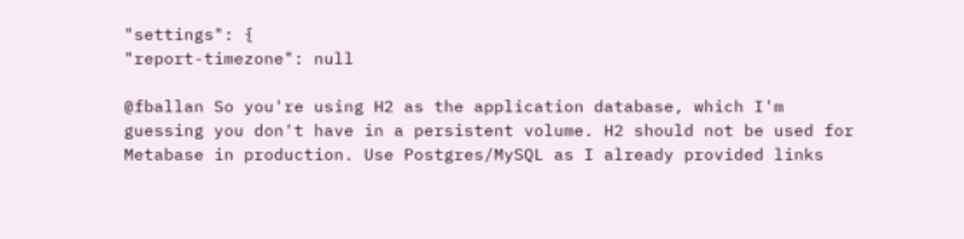"settings": {
"report-timezone": null

@fballan So you're using H2 as the application database, which I'm guessing you don't have in a persistent volume. H2 should not be used for Metabase in production. Use Postgres/MySQL as I already provided links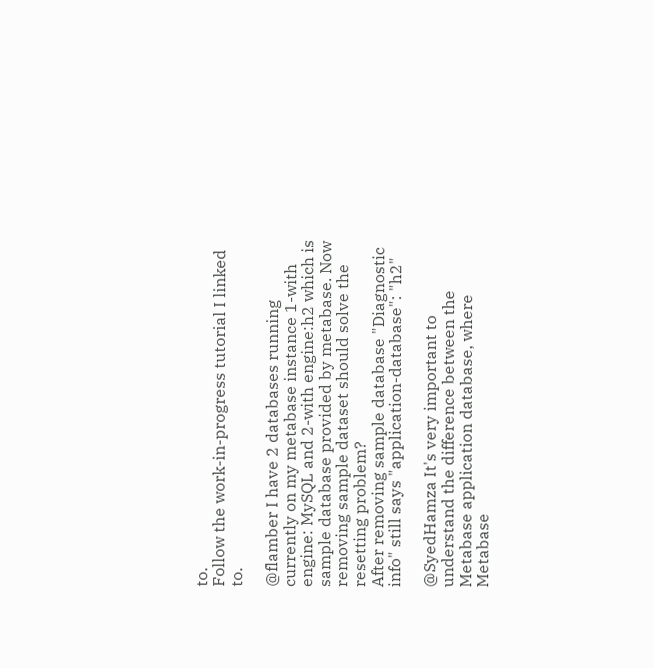to.
Follow the work-in-progress tutorial I linked to.

@flamber I have 2 databases running currently on my metabase instance 1-with engine: MySQL and 2-with engine:h2 which is sample database provided by metabase. Now removing sample dataset should solve the resetting problem?
After removing sample database "Diagnostic info" still says "application-database": "h2"

@SyedHamza It's very important to understand the difference between the Metabase application database, where Metabase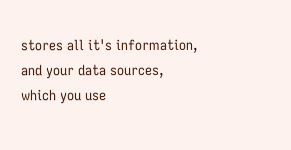stores all it's information, and your data sources, which you use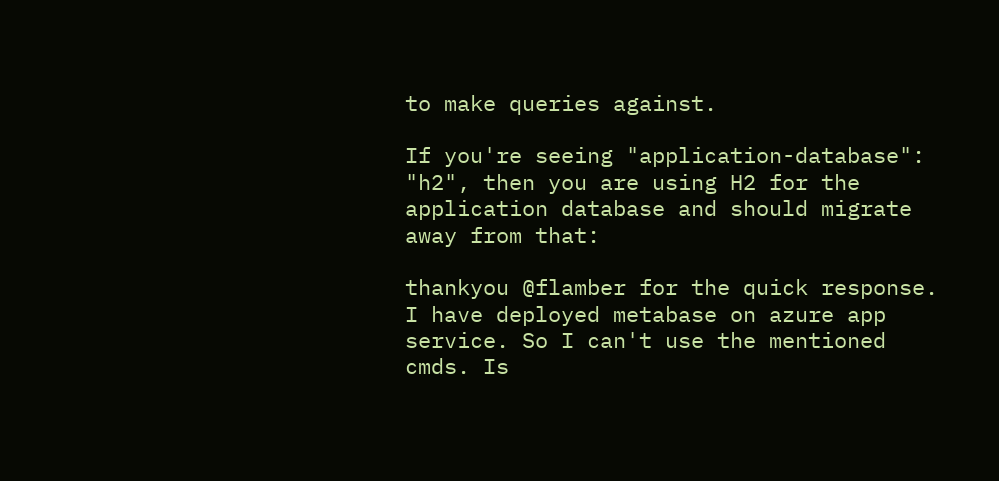to make queries against.

If you're seeing "application-database": "h2", then you are using H2 for the application database and should migrate away from that:

thankyou @flamber for the quick response. I have deployed metabase on azure app service. So I can't use the mentioned cmds. Is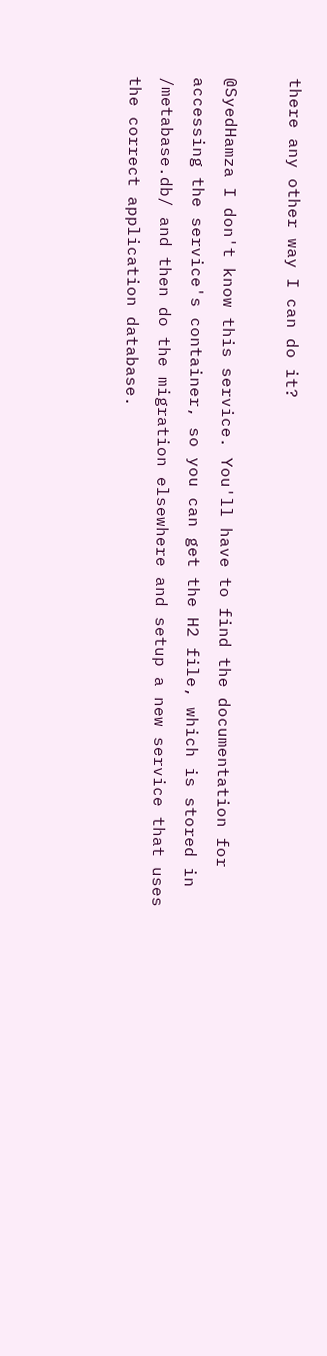there any other way I can do it?

@SyedHamza I don't know this service. You'll have to find the documentation for accessing the service's container, so you can get the H2 file, which is stored in /metabase.db/ and then do the migration elsewhere and setup a new service that uses the correct application database.